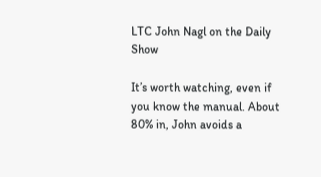LTC John Nagl on the Daily Show

It’s worth watching, even if you know the manual. About 80% in, John avoids a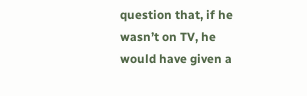question that, if he wasn’t on TV, he would have given a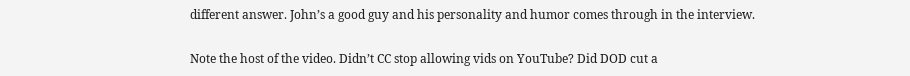different answer. John’s a good guy and his personality and humor comes through in the interview.

Note the host of the video. Didn’t CC stop allowing vids on YouTube? Did DOD cut a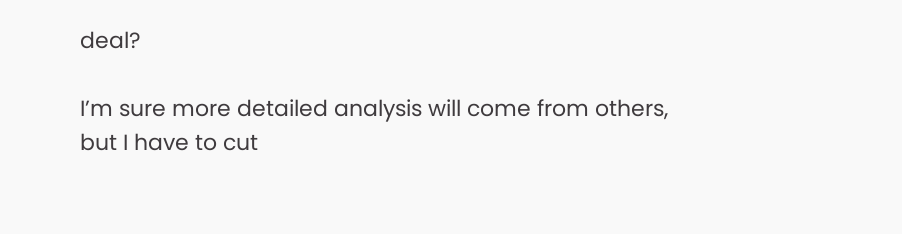deal?

I’m sure more detailed analysis will come from others, but I have to cut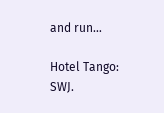and run…

Hotel Tango: SWJ.